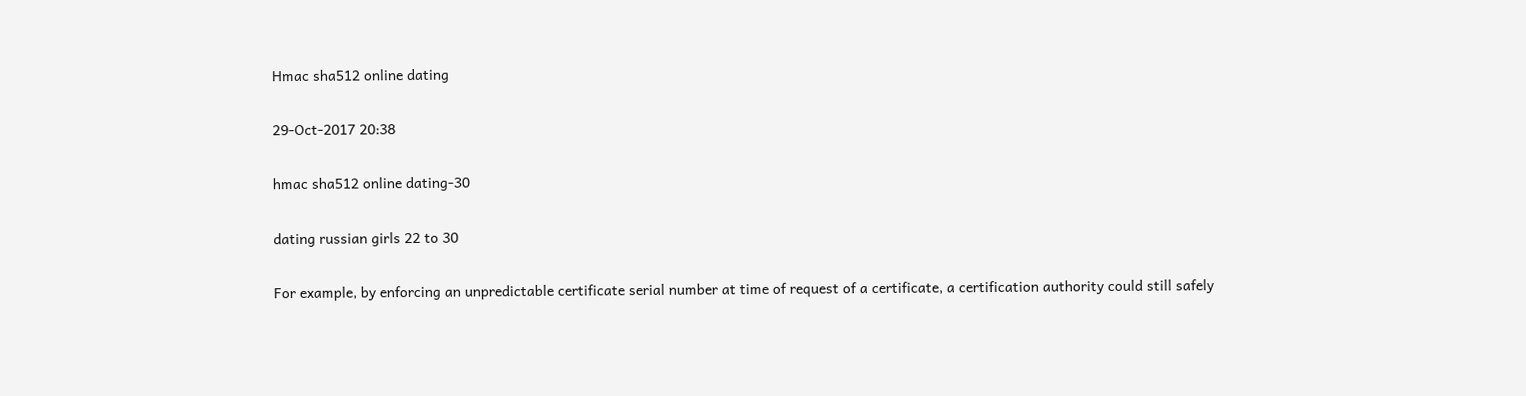Hmac sha512 online dating

29-Oct-2017 20:38

hmac sha512 online dating-30

dating russian girls 22 to 30

For example, by enforcing an unpredictable certificate serial number at time of request of a certificate, a certification authority could still safely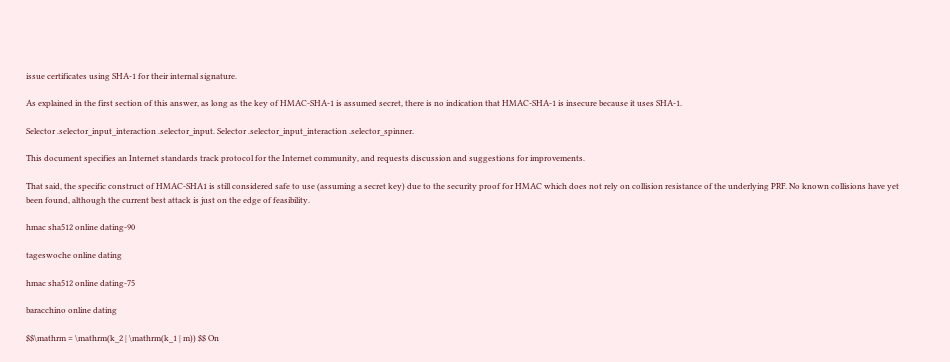issue certificates using SHA-1 for their internal signature.

As explained in the first section of this answer, as long as the key of HMAC-SHA-1 is assumed secret, there is no indication that HMAC-SHA-1 is insecure because it uses SHA-1.

Selector .selector_input_interaction .selector_input. Selector .selector_input_interaction .selector_spinner.

This document specifies an Internet standards track protocol for the Internet community, and requests discussion and suggestions for improvements.

That said, the specific construct of HMAC-SHA1 is still considered safe to use (assuming a secret key) due to the security proof for HMAC which does not rely on collision resistance of the underlying PRF. No known collisions have yet been found, although the current best attack is just on the edge of feasibility.

hmac sha512 online dating-90

tageswoche online dating

hmac sha512 online dating-75

baracchino online dating

$$\mathrm = \mathrm(k_2 | \mathrm(k_1 | m)) $$ On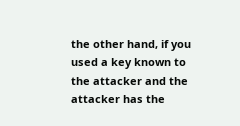the other hand, if you used a key known to the attacker and the attacker has the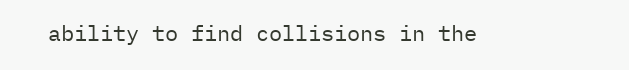ability to find collisions in the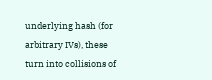underlying hash (for arbitrary IVs), these turn into collisions of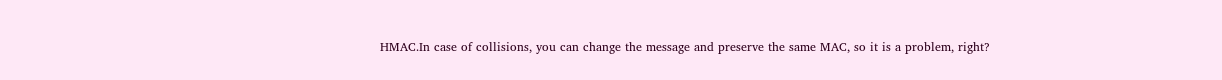HMAC.In case of collisions, you can change the message and preserve the same MAC, so it is a problem, right?